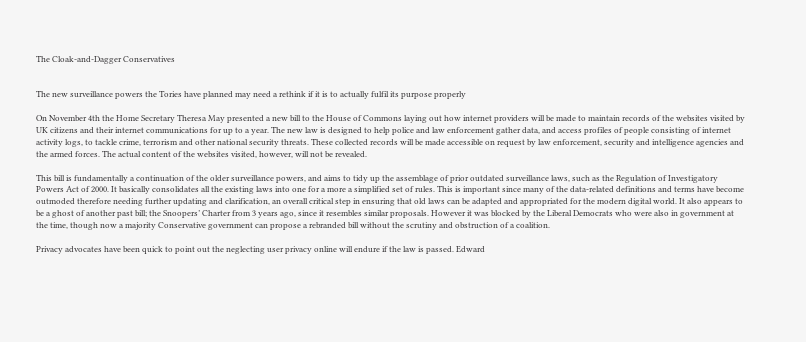The Cloak-and-Dagger Conservatives


The new surveillance powers the Tories have planned may need a rethink if it is to actually fulfil its purpose properly

On November 4th the Home Secretary Theresa May presented a new bill to the House of Commons laying out how internet providers will be made to maintain records of the websites visited by UK citizens and their internet communications for up to a year. The new law is designed to help police and law enforcement gather data, and access profiles of people consisting of internet activity logs, to tackle crime, terrorism and other national security threats. These collected records will be made accessible on request by law enforcement, security and intelligence agencies and the armed forces. The actual content of the websites visited, however, will not be revealed.

This bill is fundamentally a continuation of the older surveillance powers, and aims to tidy up the assemblage of prior outdated surveillance laws, such as the Regulation of Investigatory Powers Act of 2000. It basically consolidates all the existing laws into one for a more a simplified set of rules. This is important since many of the data-related definitions and terms have become outmoded therefore needing further updating and clarification, an overall critical step in ensuring that old laws can be adapted and appropriated for the modern digital world. It also appears to be a ghost of another past bill; the Snoopers’ Charter from 3 years ago, since it resembles similar proposals. However it was blocked by the Liberal Democrats who were also in government at the time, though now a majority Conservative government can propose a rebranded bill without the scrutiny and obstruction of a coalition.

Privacy advocates have been quick to point out the neglecting user privacy online will endure if the law is passed. Edward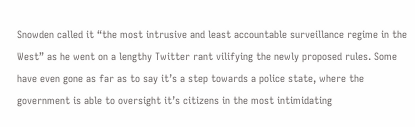Snowden called it “the most intrusive and least accountable surveillance regime in the West” as he went on a lengthy Twitter rant vilifying the newly proposed rules. Some have even gone as far as to say it’s a step towards a police state, where the government is able to oversight it’s citizens in the most intimidating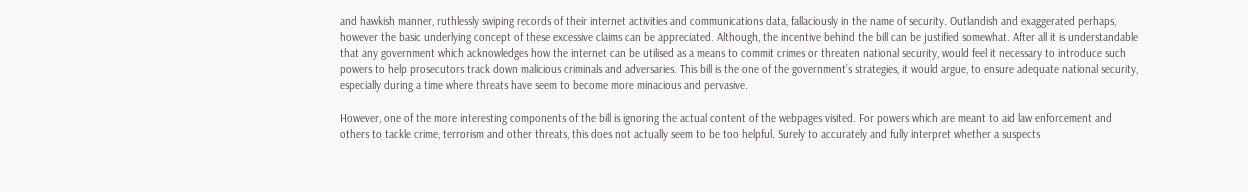and hawkish manner, ruthlessly swiping records of their internet activities and communications data, fallaciously in the name of security. Outlandish and exaggerated perhaps, however the basic underlying concept of these excessive claims can be appreciated. Although, the incentive behind the bill can be justified somewhat. After all it is understandable that any government which acknowledges how the internet can be utilised as a means to commit crimes or threaten national security, would feel it necessary to introduce such powers to help prosecutors track down malicious criminals and adversaries. This bill is the one of the government’s strategies, it would argue, to ensure adequate national security, especially during a time where threats have seem to become more minacious and pervasive.

However, one of the more interesting components of the bill is ignoring the actual content of the webpages visited. For powers which are meant to aid law enforcement and others to tackle crime, terrorism and other threats, this does not actually seem to be too helpful. Surely to accurately and fully interpret whether a suspects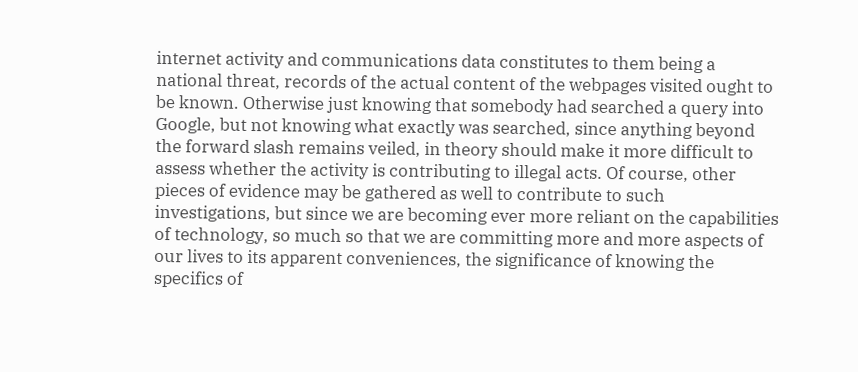internet activity and communications data constitutes to them being a national threat, records of the actual content of the webpages visited ought to be known. Otherwise just knowing that somebody had searched a query into Google, but not knowing what exactly was searched, since anything beyond the forward slash remains veiled, in theory should make it more difficult to assess whether the activity is contributing to illegal acts. Of course, other pieces of evidence may be gathered as well to contribute to such investigations, but since we are becoming ever more reliant on the capabilities of technology, so much so that we are committing more and more aspects of our lives to its apparent conveniences, the significance of knowing the specifics of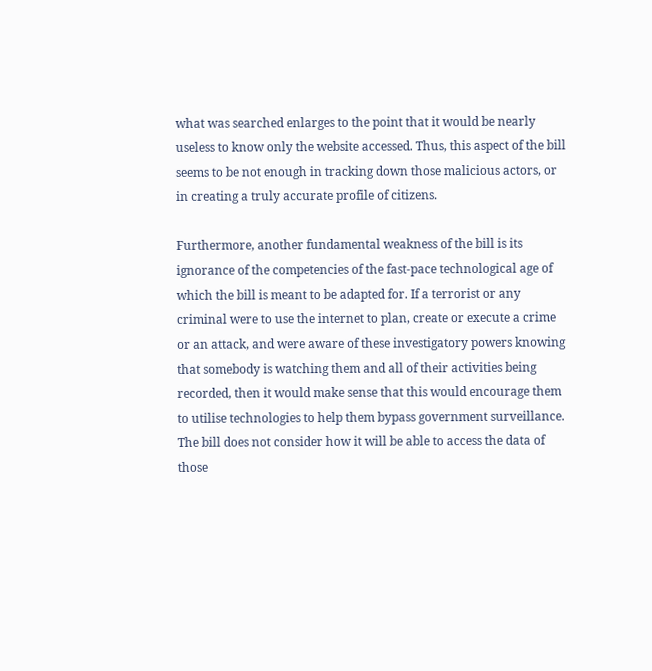what was searched enlarges to the point that it would be nearly useless to know only the website accessed. Thus, this aspect of the bill seems to be not enough in tracking down those malicious actors, or in creating a truly accurate profile of citizens.

Furthermore, another fundamental weakness of the bill is its ignorance of the competencies of the fast-pace technological age of which the bill is meant to be adapted for. If a terrorist or any criminal were to use the internet to plan, create or execute a crime or an attack, and were aware of these investigatory powers knowing that somebody is watching them and all of their activities being recorded, then it would make sense that this would encourage them to utilise technologies to help them bypass government surveillance. The bill does not consider how it will be able to access the data of those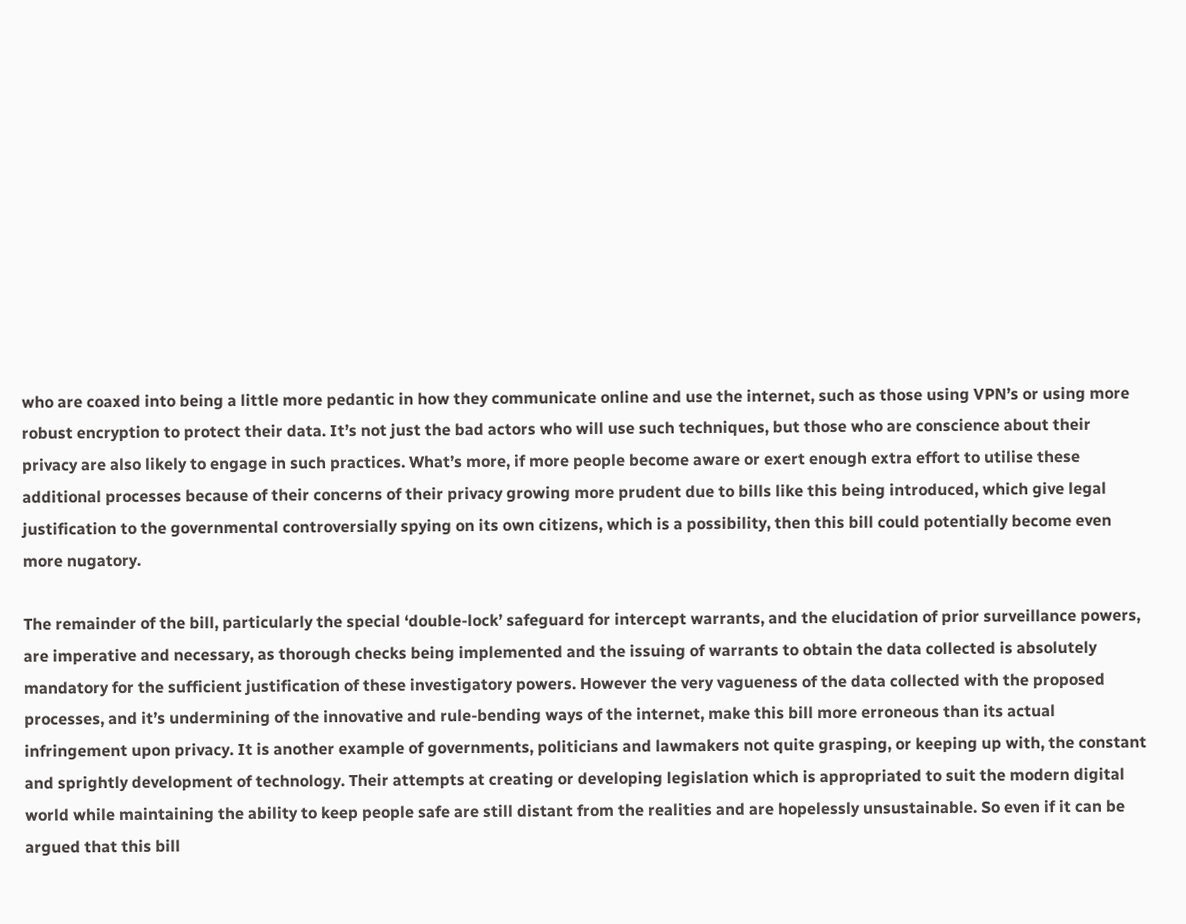who are coaxed into being a little more pedantic in how they communicate online and use the internet, such as those using VPN’s or using more robust encryption to protect their data. It’s not just the bad actors who will use such techniques, but those who are conscience about their privacy are also likely to engage in such practices. What’s more, if more people become aware or exert enough extra effort to utilise these additional processes because of their concerns of their privacy growing more prudent due to bills like this being introduced, which give legal justification to the governmental controversially spying on its own citizens, which is a possibility, then this bill could potentially become even more nugatory.

The remainder of the bill, particularly the special ‘double-lock’ safeguard for intercept warrants, and the elucidation of prior surveillance powers, are imperative and necessary, as thorough checks being implemented and the issuing of warrants to obtain the data collected is absolutely mandatory for the sufficient justification of these investigatory powers. However the very vagueness of the data collected with the proposed processes, and it’s undermining of the innovative and rule-bending ways of the internet, make this bill more erroneous than its actual infringement upon privacy. It is another example of governments, politicians and lawmakers not quite grasping, or keeping up with, the constant and sprightly development of technology. Their attempts at creating or developing legislation which is appropriated to suit the modern digital world while maintaining the ability to keep people safe are still distant from the realities and are hopelessly unsustainable. So even if it can be argued that this bill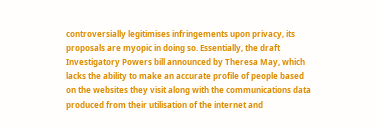controversially legitimises infringements upon privacy, its proposals are myopic in doing so. Essentially, the draft Investigatory Powers bill announced by Theresa May, which lacks the ability to make an accurate profile of people based on the websites they visit along with the communications data produced from their utilisation of the internet and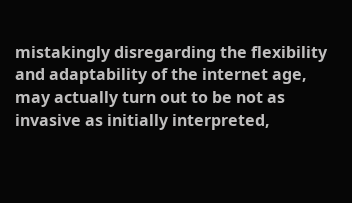mistakingly disregarding the flexibility and adaptability of the internet age, may actually turn out to be not as invasive as initially interpreted,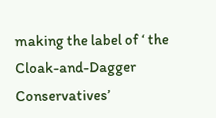making the label of ‘ the Cloak-and-Dagger Conservatives’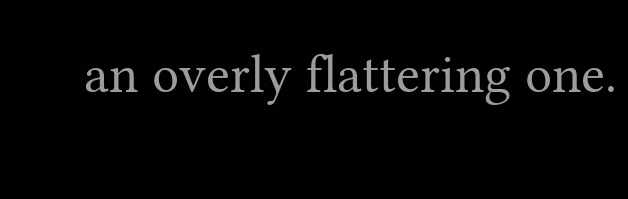an overly flattering one.